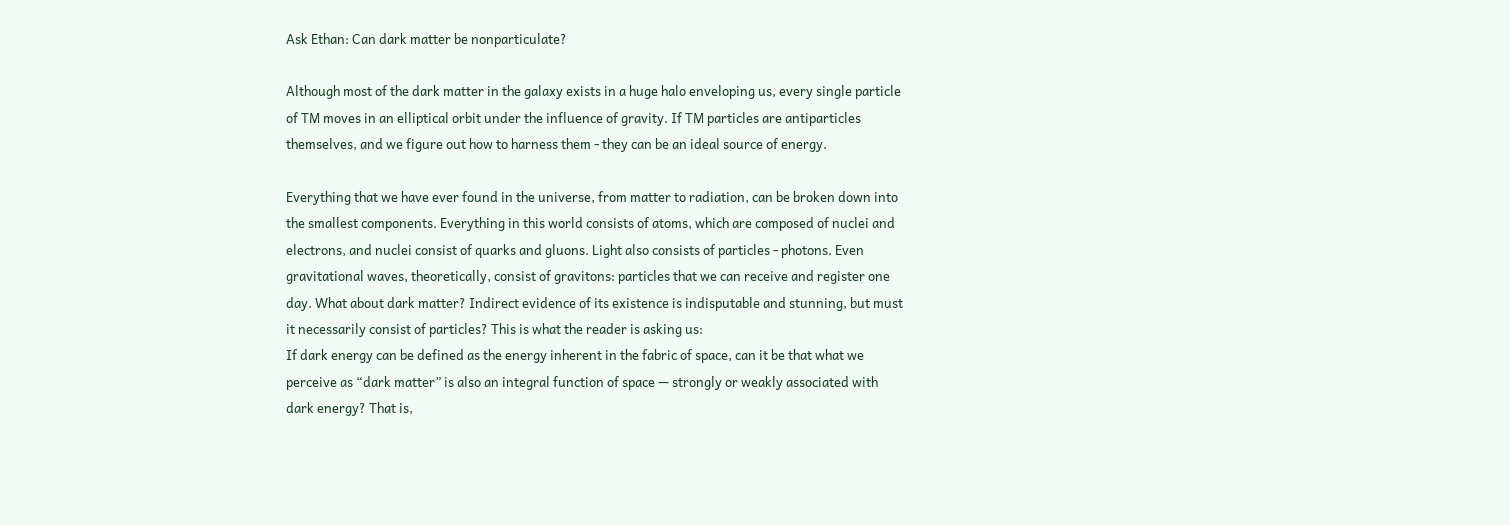Ask Ethan: Can dark matter be nonparticulate?

Although most of the dark matter in the galaxy exists in a huge halo enveloping us, every single particle of TM moves in an elliptical orbit under the influence of gravity. If TM particles are antiparticles themselves, and we figure out how to harness them - they can be an ideal source of energy.

Everything that we have ever found in the universe, from matter to radiation, can be broken down into the smallest components. Everything in this world consists of atoms, which are composed of nuclei and electrons, and nuclei consist of quarks and gluons. Light also consists of particles - photons. Even gravitational waves, theoretically, consist of gravitons: particles that we can receive and register one day. What about dark matter? Indirect evidence of its existence is indisputable and stunning, but must it necessarily consist of particles? This is what the reader is asking us:
If dark energy can be defined as the energy inherent in the fabric of space, can it be that what we perceive as “dark matter” is also an integral function of space — strongly or weakly associated with dark energy? That is,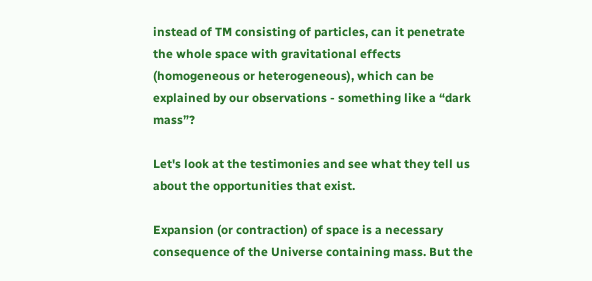instead of TM consisting of particles, can it penetrate the whole space with gravitational effects (homogeneous or heterogeneous), which can be explained by our observations - something like a “dark mass”?

Let's look at the testimonies and see what they tell us about the opportunities that exist.

Expansion (or contraction) of space is a necessary consequence of the Universe containing mass. But the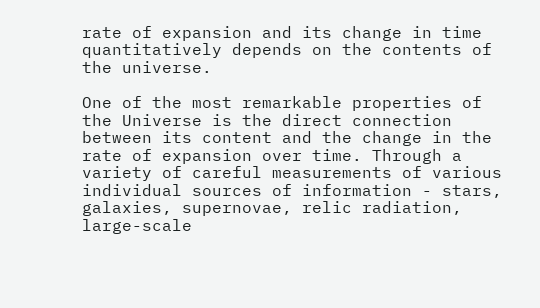rate of expansion and its change in time quantitatively depends on the contents of the universe.

One of the most remarkable properties of the Universe is the direct connection between its content and the change in the rate of expansion over time. Through a variety of careful measurements of various individual sources of information - stars, galaxies, supernovae, relic radiation, large-scale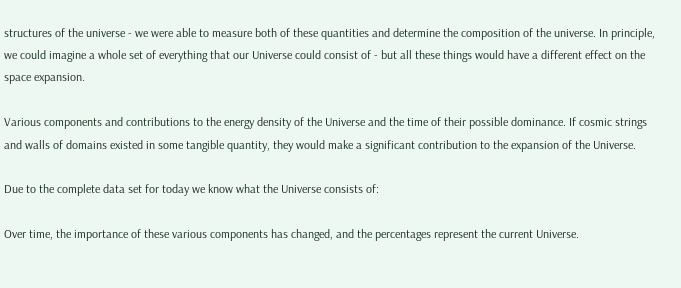structures of the universe - we were able to measure both of these quantities and determine the composition of the universe. In principle, we could imagine a whole set of everything that our Universe could consist of - but all these things would have a different effect on the space expansion.

Various components and contributions to the energy density of the Universe and the time of their possible dominance. If cosmic strings and walls of domains existed in some tangible quantity, they would make a significant contribution to the expansion of the Universe.

Due to the complete data set for today we know what the Universe consists of:

Over time, the importance of these various components has changed, and the percentages represent the current Universe.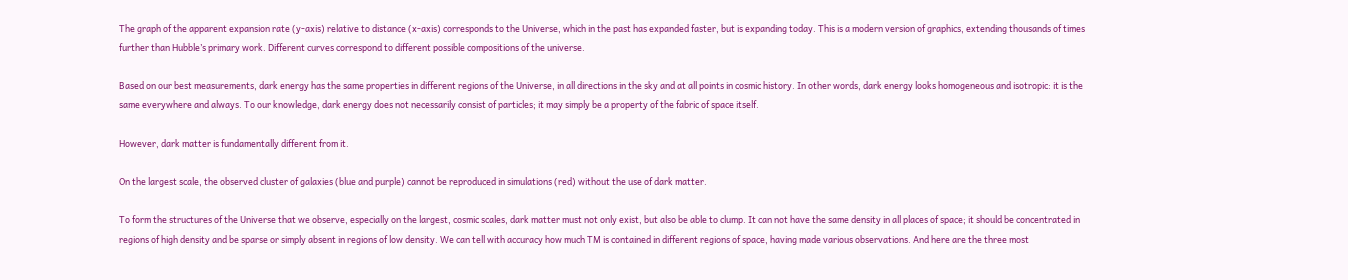The graph of the apparent expansion rate (y-axis) relative to distance (x-axis) corresponds to the Universe, which in the past has expanded faster, but is expanding today. This is a modern version of graphics, extending thousands of times further than Hubble’s primary work. Different curves correspond to different possible compositions of the universe.

Based on our best measurements, dark energy has the same properties in different regions of the Universe, in all directions in the sky and at all points in cosmic history. In other words, dark energy looks homogeneous and isotropic: it is the same everywhere and always. To our knowledge, dark energy does not necessarily consist of particles; it may simply be a property of the fabric of space itself.

However, dark matter is fundamentally different from it.

On the largest scale, the observed cluster of galaxies (blue and purple) cannot be reproduced in simulations (red) without the use of dark matter.

To form the structures of the Universe that we observe, especially on the largest, cosmic scales, dark matter must not only exist, but also be able to clump. It can not have the same density in all places of space; it should be concentrated in regions of high density and be sparse or simply absent in regions of low density. We can tell with accuracy how much TM is contained in different regions of space, having made various observations. And here are the three most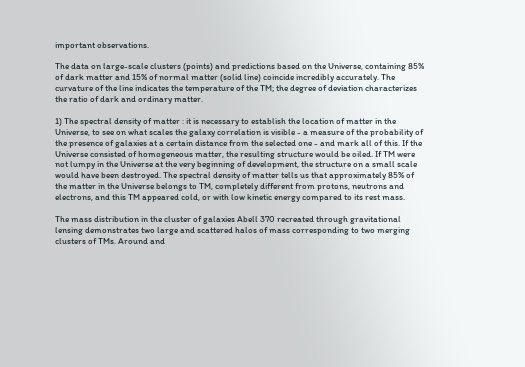important observations.

The data on large-scale clusters (points) and predictions based on the Universe, containing 85% of dark matter and 15% of normal matter (solid line) coincide incredibly accurately. The curvature of the line indicates the temperature of the TM; the degree of deviation characterizes the ratio of dark and ordinary matter.

1) The spectral density of matter : it is necessary to establish the location of matter in the Universe, to see on what scales the galaxy correlation is visible - a measure of the probability of the presence of galaxies at a certain distance from the selected one - and mark all of this. If the Universe consisted of homogeneous matter, the resulting structure would be oiled. If TM were not lumpy in the Universe at the very beginning of development, the structure on a small scale would have been destroyed. The spectral density of matter tells us that approximately 85% of the matter in the Universe belongs to TM, completely different from protons, neutrons and electrons, and this TM appeared cold, or with low kinetic energy compared to its rest mass.

The mass distribution in the cluster of galaxies Abell 370 recreated through gravitational lensing demonstrates two large and scattered halos of mass corresponding to two merging clusters of TMs. Around and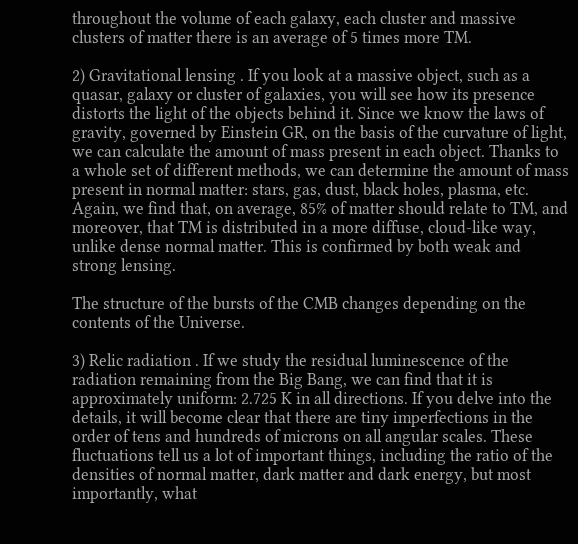throughout the volume of each galaxy, each cluster and massive clusters of matter there is an average of 5 times more TM.

2) Gravitational lensing . If you look at a massive object, such as a quasar, galaxy or cluster of galaxies, you will see how its presence distorts the light of the objects behind it. Since we know the laws of gravity, governed by Einstein GR, on the basis of the curvature of light, we can calculate the amount of mass present in each object. Thanks to a whole set of different methods, we can determine the amount of mass present in normal matter: stars, gas, dust, black holes, plasma, etc. Again, we find that, on average, 85% of matter should relate to TM, and moreover, that TM is distributed in a more diffuse, cloud-like way, unlike dense normal matter. This is confirmed by both weak and strong lensing.

The structure of the bursts of the CMB changes depending on the contents of the Universe.

3) Relic radiation . If we study the residual luminescence of the radiation remaining from the Big Bang, we can find that it is approximately uniform: 2.725 K in all directions. If you delve into the details, it will become clear that there are tiny imperfections in the order of tens and hundreds of microns on all angular scales. These fluctuations tell us a lot of important things, including the ratio of the densities of normal matter, dark matter and dark energy, but most importantly, what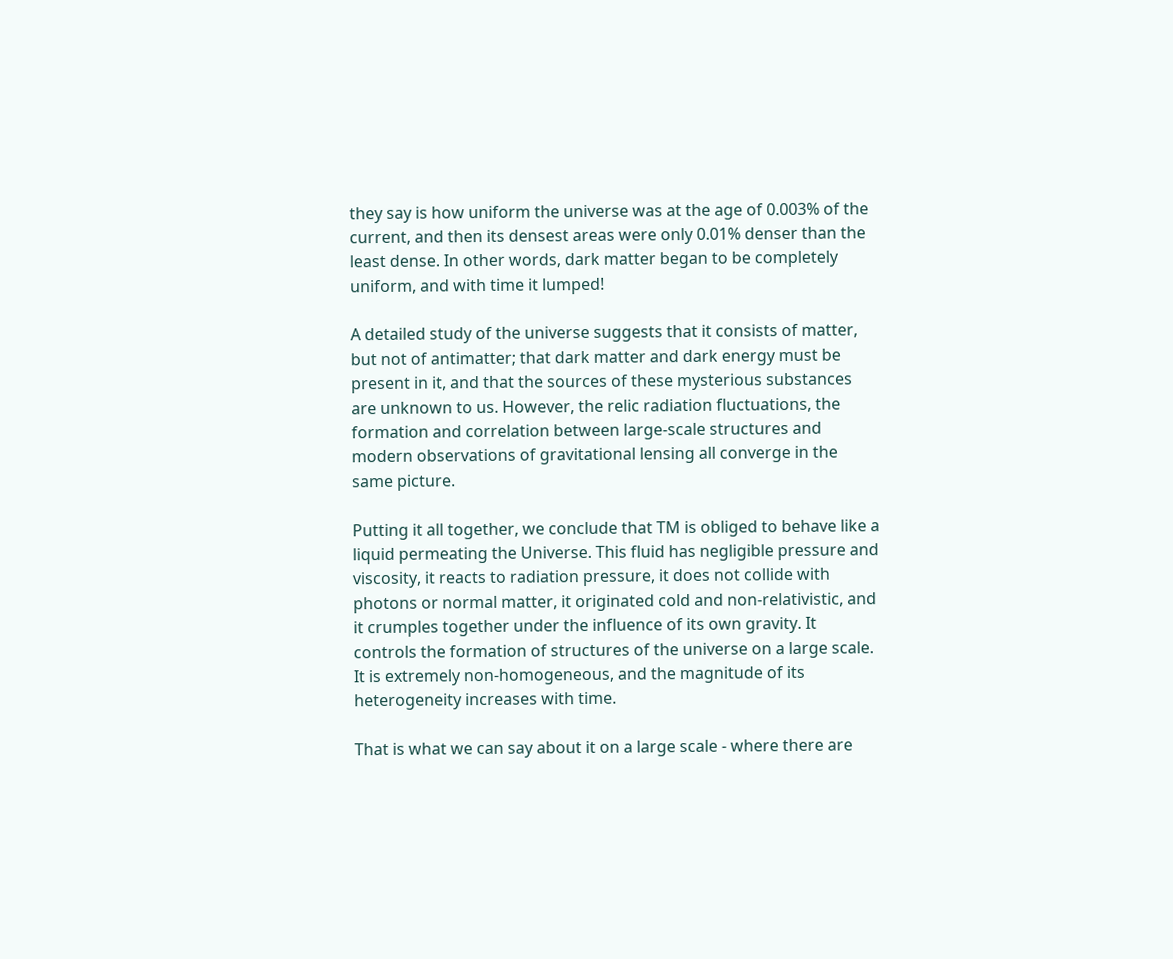they say is how uniform the universe was at the age of 0.003% of the current, and then its densest areas were only 0.01% denser than the least dense. In other words, dark matter began to be completely uniform, and with time it lumped!

A detailed study of the universe suggests that it consists of matter, but not of antimatter; that dark matter and dark energy must be present in it, and that the sources of these mysterious substances are unknown to us. However, the relic radiation fluctuations, the formation and correlation between large-scale structures and modern observations of gravitational lensing all converge in the same picture.

Putting it all together, we conclude that TM is obliged to behave like a liquid permeating the Universe. This fluid has negligible pressure and viscosity, it reacts to radiation pressure, it does not collide with photons or normal matter, it originated cold and non-relativistic, and it crumples together under the influence of its own gravity. It controls the formation of structures of the universe on a large scale. It is extremely non-homogeneous, and the magnitude of its heterogeneity increases with time.

That is what we can say about it on a large scale - where there are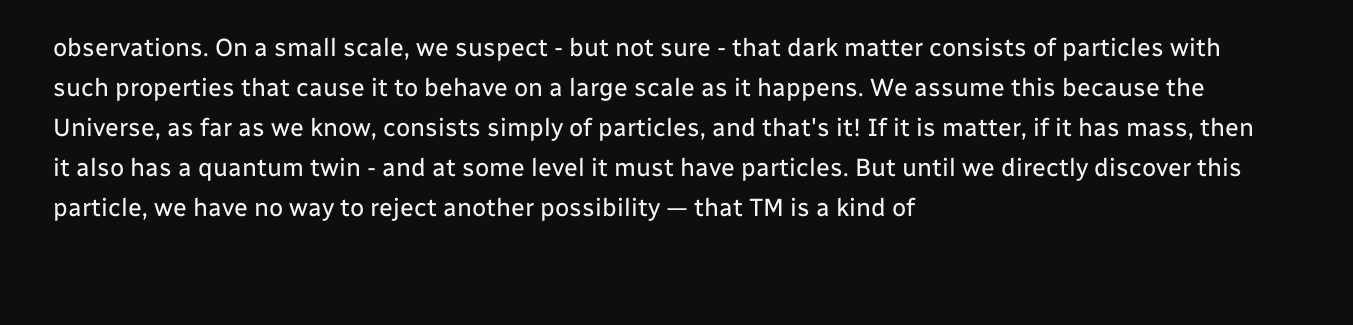observations. On a small scale, we suspect - but not sure - that dark matter consists of particles with such properties that cause it to behave on a large scale as it happens. We assume this because the Universe, as far as we know, consists simply of particles, and that's it! If it is matter, if it has mass, then it also has a quantum twin - and at some level it must have particles. But until we directly discover this particle, we have no way to reject another possibility — that TM is a kind of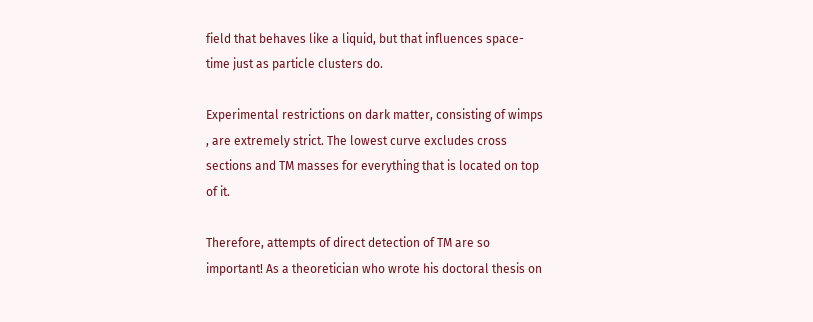field that behaves like a liquid, but that influences space-time just as particle clusters do.

Experimental restrictions on dark matter, consisting of wimps , are extremely strict. The lowest curve excludes cross sections and TM masses for everything that is located on top of it.

Therefore, attempts of direct detection of TM are so important! As a theoretician who wrote his doctoral thesis on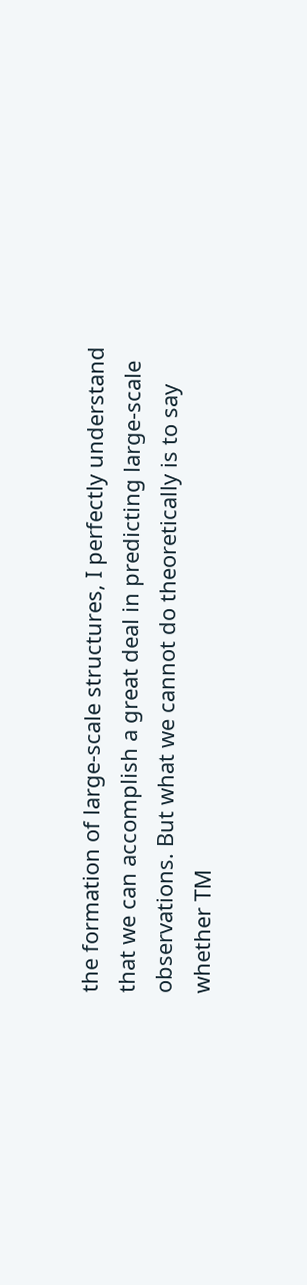the formation of large-scale structures, I perfectly understand that we can accomplish a great deal in predicting large-scale observations. But what we cannot do theoretically is to say whether TM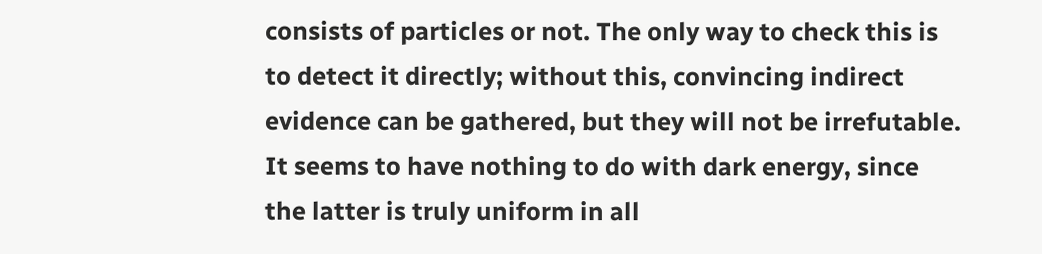consists of particles or not. The only way to check this is to detect it directly; without this, convincing indirect evidence can be gathered, but they will not be irrefutable. It seems to have nothing to do with dark energy, since the latter is truly uniform in all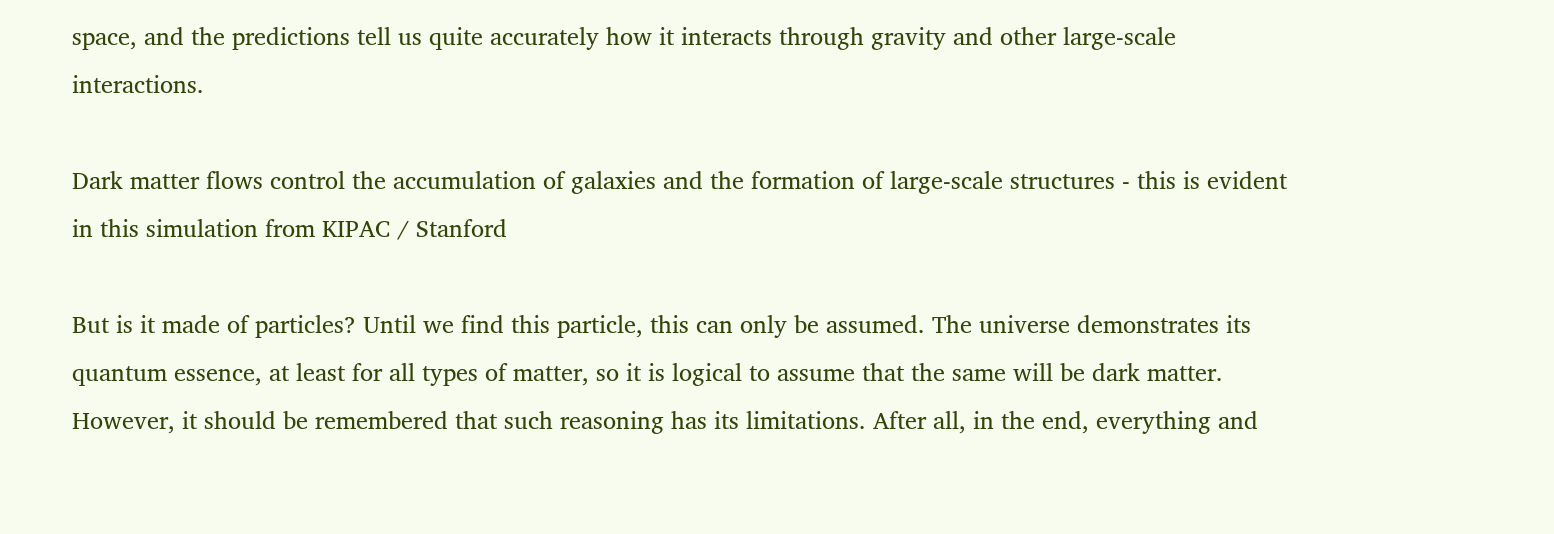space, and the predictions tell us quite accurately how it interacts through gravity and other large-scale interactions.

Dark matter flows control the accumulation of galaxies and the formation of large-scale structures - this is evident in this simulation from KIPAC / Stanford

But is it made of particles? Until we find this particle, this can only be assumed. The universe demonstrates its quantum essence, at least for all types of matter, so it is logical to assume that the same will be dark matter. However, it should be remembered that such reasoning has its limitations. After all, in the end, everything and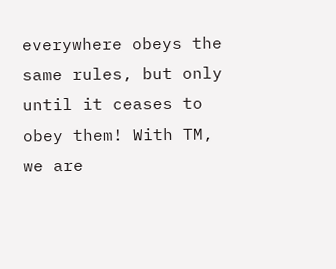everywhere obeys the same rules, but only until it ceases to obey them! With TM, we are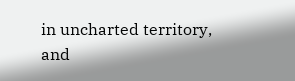in uncharted territory, and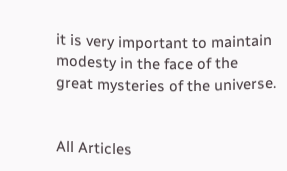it is very important to maintain modesty in the face of the great mysteries of the universe.


All Articles